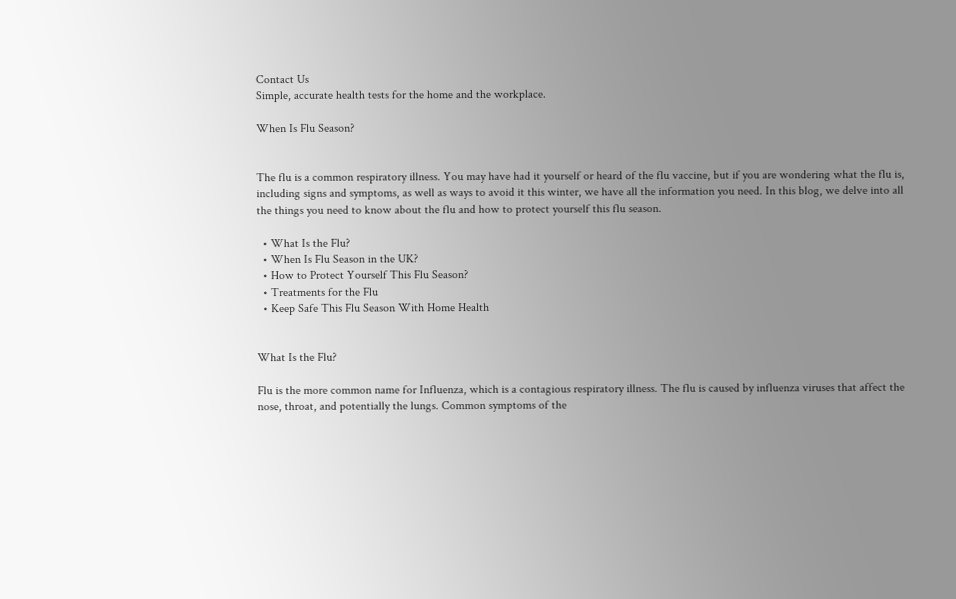Contact Us
Simple, accurate health tests for the home and the workplace.

When Is Flu Season?


The flu is a common respiratory illness. You may have had it yourself or heard of the flu vaccine, but if you are wondering what the flu is, including signs and symptoms, as well as ways to avoid it this winter, we have all the information you need. In this blog, we delve into all the things you need to know about the flu and how to protect yourself this flu season.

  • What Is the Flu?
  • When Is Flu Season in the UK?
  • How to Protect Yourself This Flu Season?
  • Treatments for the Flu
  • Keep Safe This Flu Season With Home Health


What Is the Flu?

Flu is the more common name for Influenza, which is a contagious respiratory illness. The flu is caused by influenza viruses that affect the nose, throat, and potentially the lungs. Common symptoms of the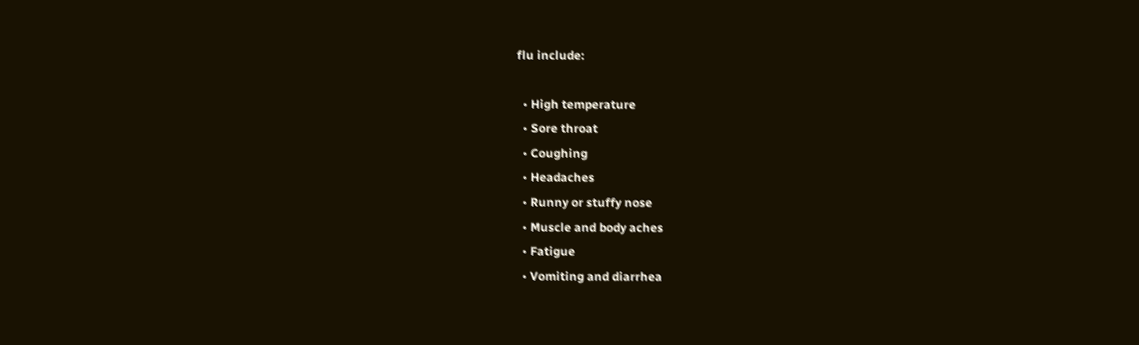flu include:

  • High temperature
  • Sore throat
  • Coughing
  • Headaches
  • Runny or stuffy nose
  • Muscle and body aches
  • Fatigue
  • Vomiting and diarrhea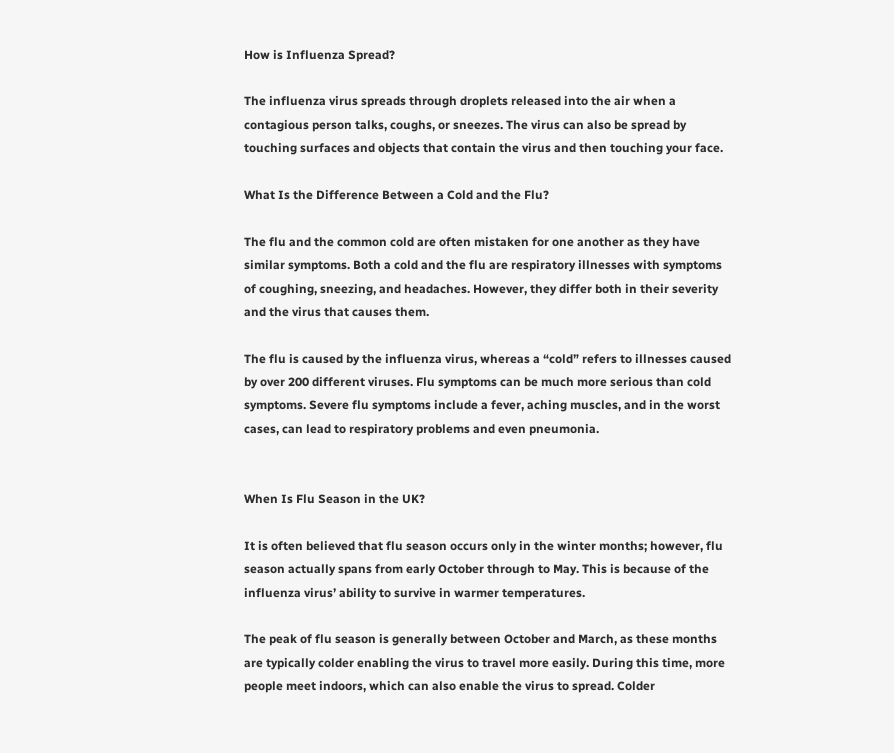How is Influenza Spread?

The influenza virus spreads through droplets released into the air when a contagious person talks, coughs, or sneezes. The virus can also be spread by touching surfaces and objects that contain the virus and then touching your face.

What Is the Difference Between a Cold and the Flu?

The flu and the common cold are often mistaken for one another as they have similar symptoms. Both a cold and the flu are respiratory illnesses with symptoms of coughing, sneezing, and headaches. However, they differ both in their severity and the virus that causes them.

The flu is caused by the influenza virus, whereas a “cold” refers to illnesses caused by over 200 different viruses. Flu symptoms can be much more serious than cold symptoms. Severe flu symptoms include a fever, aching muscles, and in the worst cases, can lead to respiratory problems and even pneumonia.


When Is Flu Season in the UK?

It is often believed that flu season occurs only in the winter months; however, flu season actually spans from early October through to May. This is because of the influenza virus’ ability to survive in warmer temperatures.

The peak of flu season is generally between October and March, as these months are typically colder enabling the virus to travel more easily. During this time, more people meet indoors, which can also enable the virus to spread. Colder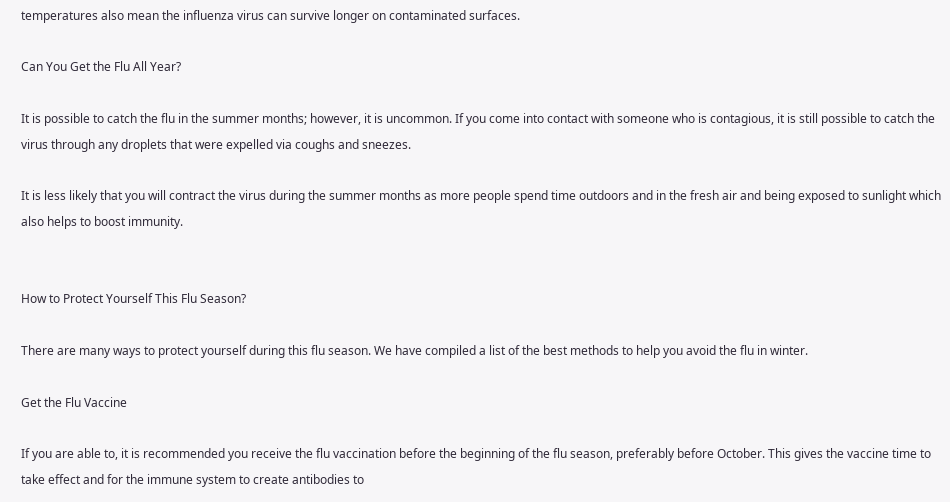temperatures also mean the influenza virus can survive longer on contaminated surfaces.

Can You Get the Flu All Year?

It is possible to catch the flu in the summer months; however, it is uncommon. If you come into contact with someone who is contagious, it is still possible to catch the virus through any droplets that were expelled via coughs and sneezes.

It is less likely that you will contract the virus during the summer months as more people spend time outdoors and in the fresh air and being exposed to sunlight which also helps to boost immunity.


How to Protect Yourself This Flu Season?

There are many ways to protect yourself during this flu season. We have compiled a list of the best methods to help you avoid the flu in winter.

Get the Flu Vaccine

If you are able to, it is recommended you receive the flu vaccination before the beginning of the flu season, preferably before October. This gives the vaccine time to take effect and for the immune system to create antibodies to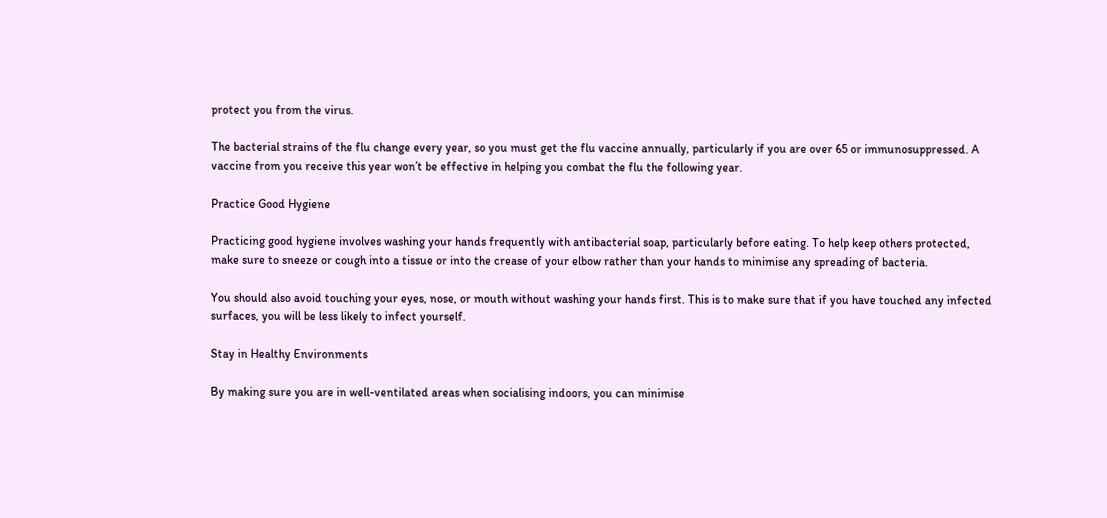protect you from the virus.

The bacterial strains of the flu change every year, so you must get the flu vaccine annually, particularly if you are over 65 or immunosuppressed. A vaccine from you receive this year won’t be effective in helping you combat the flu the following year.

Practice Good Hygiene

Practicing good hygiene involves washing your hands frequently with antibacterial soap, particularly before eating. To help keep others protected, make sure to sneeze or cough into a tissue or into the crease of your elbow rather than your hands to minimise any spreading of bacteria.

You should also avoid touching your eyes, nose, or mouth without washing your hands first. This is to make sure that if you have touched any infected surfaces, you will be less likely to infect yourself.

Stay in Healthy Environments

By making sure you are in well-ventilated areas when socialising indoors, you can minimise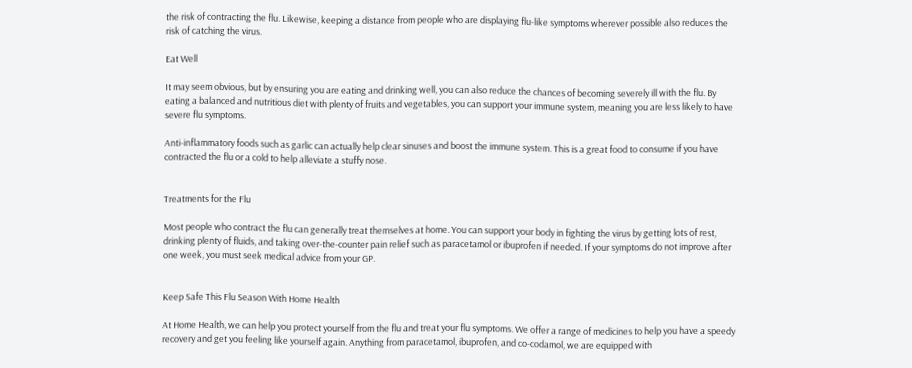the risk of contracting the flu. Likewise, keeping a distance from people who are displaying flu-like symptoms wherever possible also reduces the risk of catching the virus.

Eat Well

It may seem obvious, but by ensuring you are eating and drinking well, you can also reduce the chances of becoming severely ill with the flu. By eating a balanced and nutritious diet with plenty of fruits and vegetables, you can support your immune system, meaning you are less likely to have severe flu symptoms.

Anti-inflammatory foods such as garlic can actually help clear sinuses and boost the immune system. This is a great food to consume if you have contracted the flu or a cold to help alleviate a stuffy nose.


Treatments for the Flu

Most people who contract the flu can generally treat themselves at home. You can support your body in fighting the virus by getting lots of rest, drinking plenty of fluids, and taking over-the-counter pain relief such as paracetamol or ibuprofen if needed. If your symptoms do not improve after one week, you must seek medical advice from your GP.


Keep Safe This Flu Season With Home Health

At Home Health, we can help you protect yourself from the flu and treat your flu symptoms. We offer a range of medicines to help you have a speedy recovery and get you feeling like yourself again. Anything from paracetamol, ibuprofen, and co-codamol, we are equipped with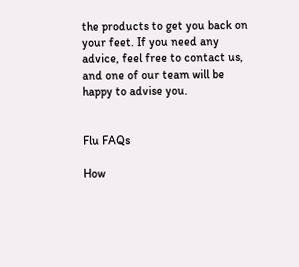the products to get you back on your feet. If you need any advice, feel free to contact us, and one of our team will be happy to advise you.


Flu FAQs

How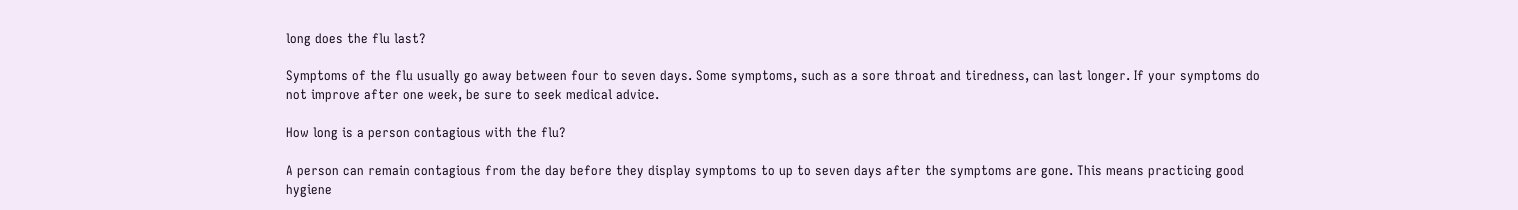long does the flu last?

Symptoms of the flu usually go away between four to seven days. Some symptoms, such as a sore throat and tiredness, can last longer. If your symptoms do not improve after one week, be sure to seek medical advice.

How long is a person contagious with the flu?

A person can remain contagious from the day before they display symptoms to up to seven days after the symptoms are gone. This means practicing good hygiene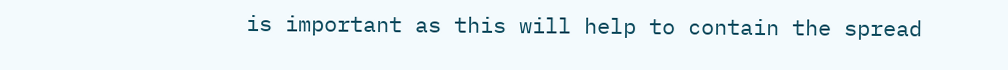is important as this will help to contain the spread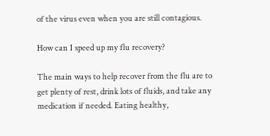of the virus even when you are still contagious.

How can I speed up my flu recovery?

The main ways to help recover from the flu are to get plenty of rest, drink lots of fluids, and take any medication if needed. Eating healthy,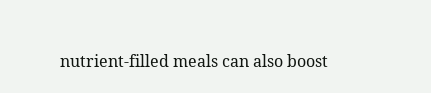nutrient-filled meals can also boost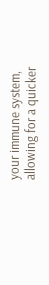your immune system, allowing for a quicker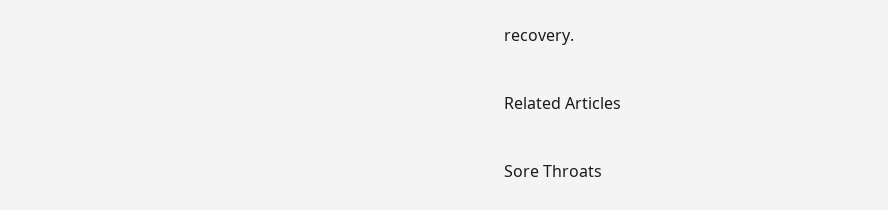recovery.


Related Articles


Sore Throats